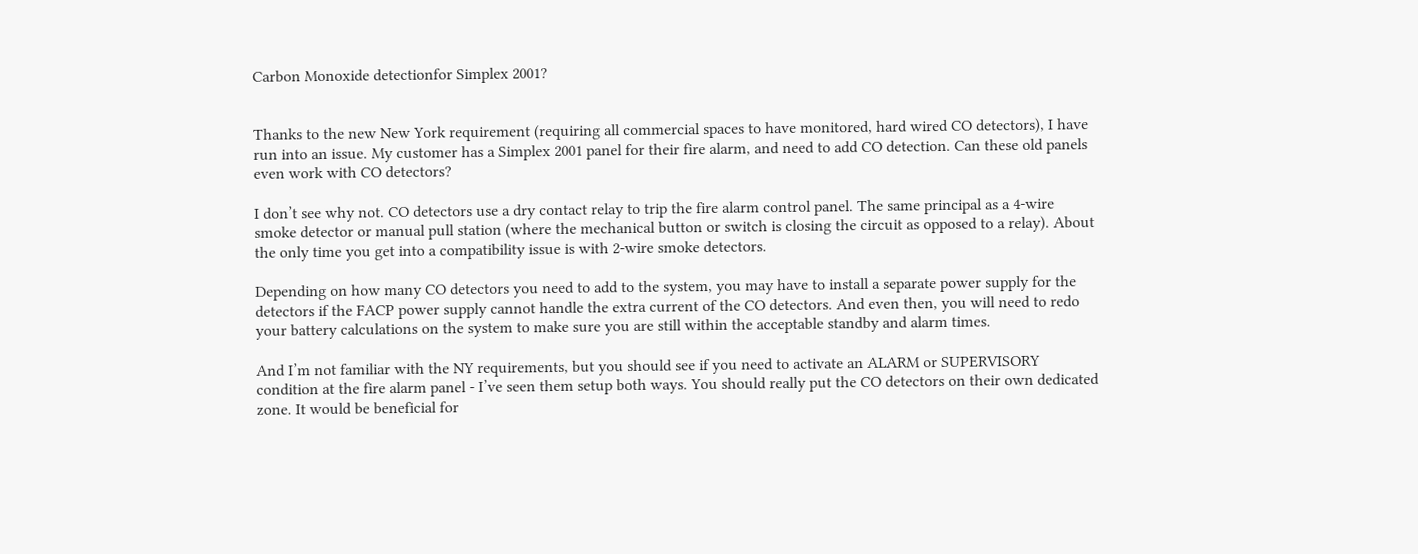Carbon Monoxide detectionfor Simplex 2001?


Thanks to the new New York requirement (requiring all commercial spaces to have monitored, hard wired CO detectors), I have run into an issue. My customer has a Simplex 2001 panel for their fire alarm, and need to add CO detection. Can these old panels even work with CO detectors?

I don’t see why not. CO detectors use a dry contact relay to trip the fire alarm control panel. The same principal as a 4-wire smoke detector or manual pull station (where the mechanical button or switch is closing the circuit as opposed to a relay). About the only time you get into a compatibility issue is with 2-wire smoke detectors.

Depending on how many CO detectors you need to add to the system, you may have to install a separate power supply for the detectors if the FACP power supply cannot handle the extra current of the CO detectors. And even then, you will need to redo your battery calculations on the system to make sure you are still within the acceptable standby and alarm times.

And I’m not familiar with the NY requirements, but you should see if you need to activate an ALARM or SUPERVISORY condition at the fire alarm panel - I’ve seen them setup both ways. You should really put the CO detectors on their own dedicated zone. It would be beneficial for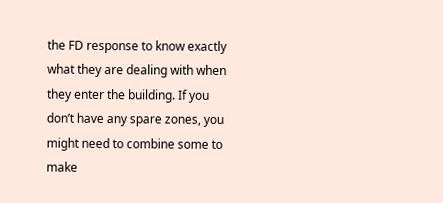the FD response to know exactly what they are dealing with when they enter the building. If you don’t have any spare zones, you might need to combine some to make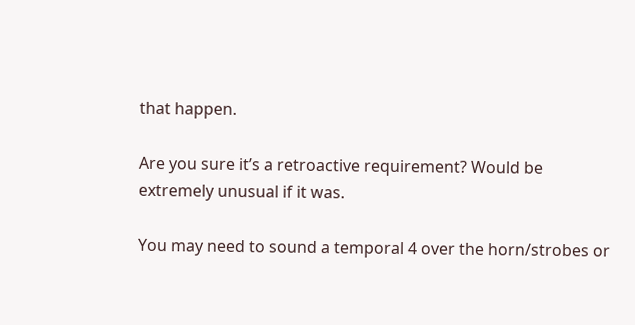that happen.

Are you sure it’s a retroactive requirement? Would be extremely unusual if it was.

You may need to sound a temporal 4 over the horn/strobes or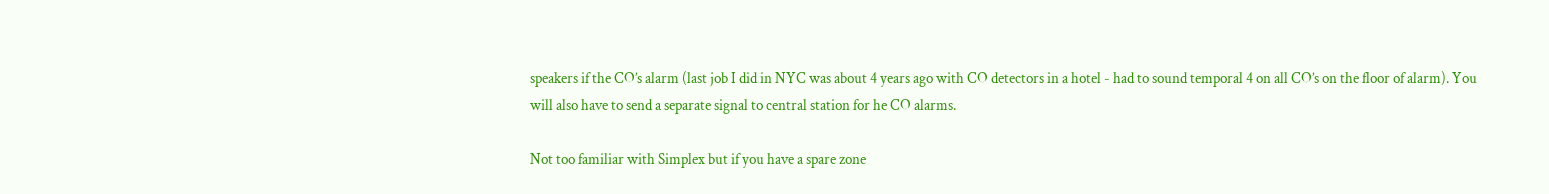speakers if the CO’s alarm (last job I did in NYC was about 4 years ago with CO detectors in a hotel - had to sound temporal 4 on all CO’s on the floor of alarm). You will also have to send a separate signal to central station for he CO alarms.

Not too familiar with Simplex but if you have a spare zone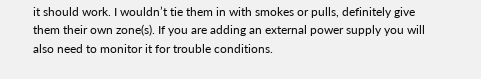it should work. I wouldn’t tie them in with smokes or pulls, definitely give them their own zone(s). If you are adding an external power supply you will also need to monitor it for trouble conditions.